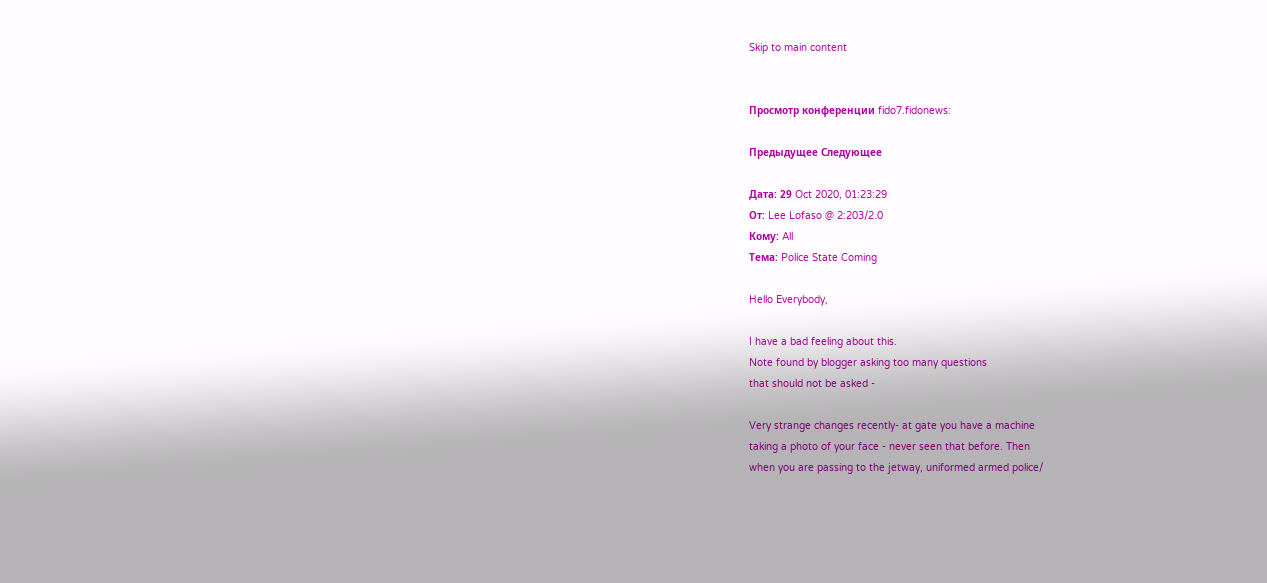Skip to main content


Просмотр конференции fido7.fidonews:

Предыдущее Следующее

Дата: 29 Oct 2020, 01:23:29
От: Lee Lofaso @ 2:203/2.0
Кому: All
Тема: Police State Coming

Hello Everybody,

I have a bad feeling about this.
Note found by blogger asking too many questions
that should not be asked -

Very strange changes recently- at gate you have a machine
taking a photo of your face - never seen that before. Then
when you are passing to the jetway, uniformed armed police/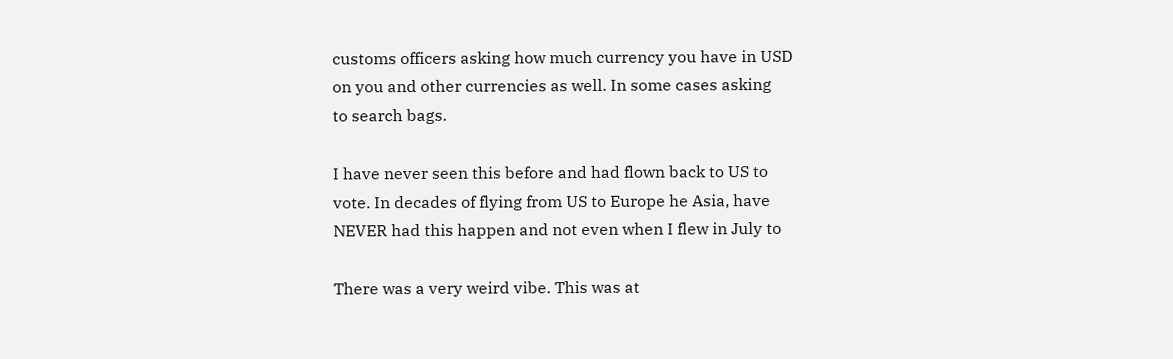customs officers asking how much currency you have in USD
on you and other currencies as well. In some cases asking
to search bags.

I have never seen this before and had flown back to US to
vote. In decades of flying from US to Europe he Asia, have
NEVER had this happen and not even when I flew in July to

There was a very weird vibe. This was at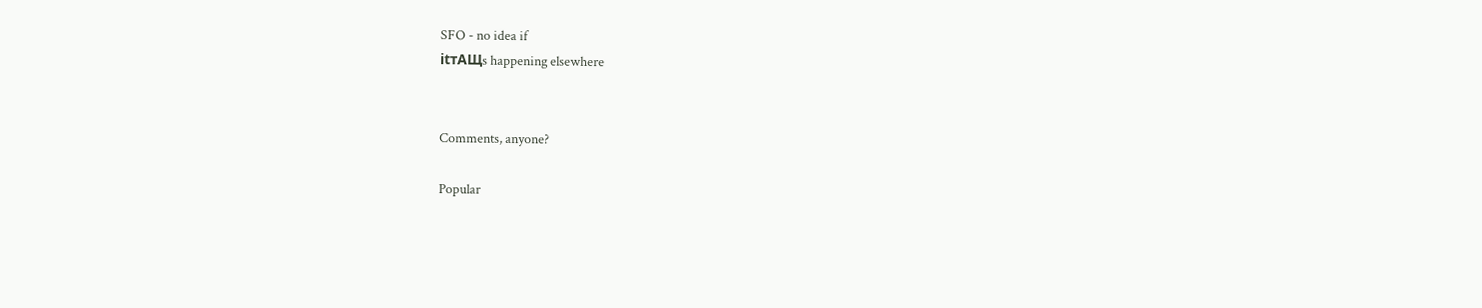SFO - no idea if
itтАЩs happening elsewhere


Comments, anyone?

Popular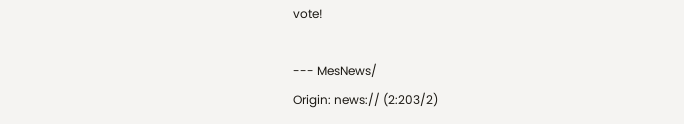vote!

--- MesNews/
Origin: news:// (2:203/2)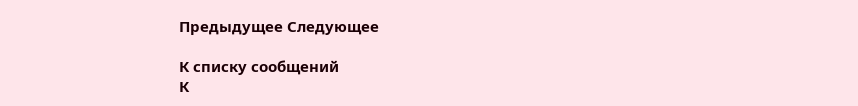Предыдущее Следующее

К списку сообщений
К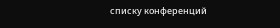списку конференций